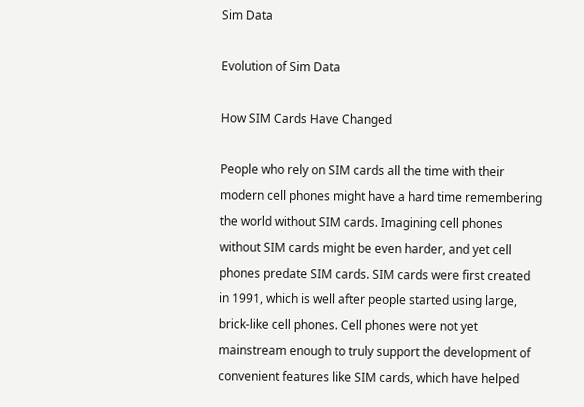Sim Data

Evolution of Sim Data

How SIM Cards Have Changed

People who rely on SIM cards all the time with their modern cell phones might have a hard time remembering the world without SIM cards. Imagining cell phones without SIM cards might be even harder, and yet cell phones predate SIM cards. SIM cards were first created in 1991, which is well after people started using large, brick-like cell phones. Cell phones were not yet mainstream enough to truly support the development of convenient features like SIM cards, which have helped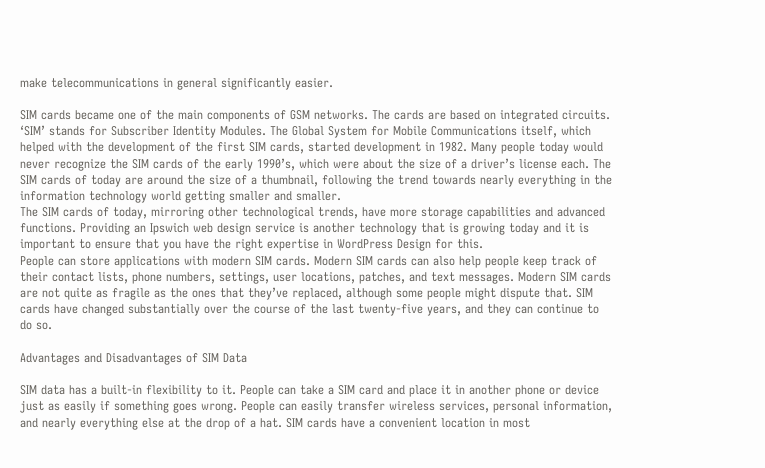make telecommunications in general significantly easier.

SIM cards became one of the main components of GSM networks. The cards are based on integrated circuits. ‘SIM’ stands for Subscriber Identity Modules. The Global System for Mobile Communications itself, which helped with the development of the first SIM cards, started development in 1982. Many people today would never recognize the SIM cards of the early 1990’s, which were about the size of a driver’s license each. The SIM cards of today are around the size of a thumbnail, following the trend towards nearly everything in the information technology world getting smaller and smaller.
The SIM cards of today, mirroring other technological trends, have more storage capabilities and advanced functions. Providing an Ipswich web design service is another technology that is growing today and it is important to ensure that you have the right expertise in WordPress Design for this.
People can store applications with modern SIM cards. Modern SIM cards can also help people keep track of their contact lists, phone numbers, settings, user locations, patches, and text messages. Modern SIM cards are not quite as fragile as the ones that they’ve replaced, although some people might dispute that. SIM cards have changed substantially over the course of the last twenty-five years, and they can continue to do so.

Advantages and Disadvantages of SIM Data

SIM data has a built-in flexibility to it. People can take a SIM card and place it in another phone or device just as easily if something goes wrong. People can easily transfer wireless services, personal information, and nearly everything else at the drop of a hat. SIM cards have a convenient location in most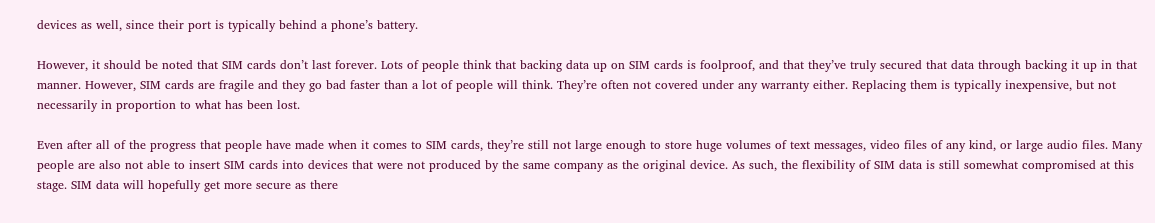devices as well, since their port is typically behind a phone’s battery.

However, it should be noted that SIM cards don’t last forever. Lots of people think that backing data up on SIM cards is foolproof, and that they’ve truly secured that data through backing it up in that manner. However, SIM cards are fragile and they go bad faster than a lot of people will think. They’re often not covered under any warranty either. Replacing them is typically inexpensive, but not necessarily in proportion to what has been lost.

Even after all of the progress that people have made when it comes to SIM cards, they’re still not large enough to store huge volumes of text messages, video files of any kind, or large audio files. Many people are also not able to insert SIM cards into devices that were not produced by the same company as the original device. As such, the flexibility of SIM data is still somewhat compromised at this stage. SIM data will hopefully get more secure as there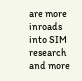are more inroads into SIM research and more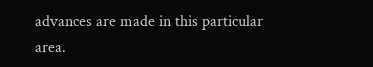advances are made in this particular area.